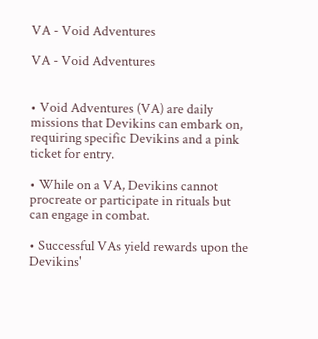VA - Void Adventures

VA - Void Adventures


• Void Adventures (VA) are daily missions that Devikins can embark on, requiring specific Devikins and a pink ticket for entry.

• While on a VA, Devikins cannot procreate or participate in rituals but can engage in combat.

• Successful VAs yield rewards upon the Devikins'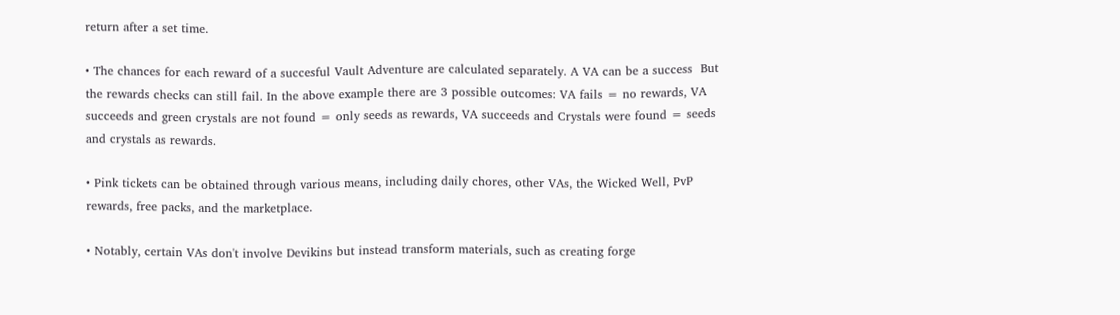return after a set time.

• The chances for each reward of a succesful Vault Adventure are calculated separately. A VA can be a success  But the rewards checks can still fail. In the above example there are 3 possible outcomes: VA fails = no rewards, VA succeeds and green crystals are not found = only seeds as rewards, VA succeeds and Crystals were found = seeds and crystals as rewards.

• Pink tickets can be obtained through various means, including daily chores, other VAs, the Wicked Well, PvP rewards, free packs, and the marketplace.

• Notably, certain VAs don't involve Devikins but instead transform materials, such as creating forge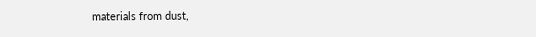materials from dust,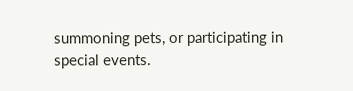summoning pets, or participating in special events.